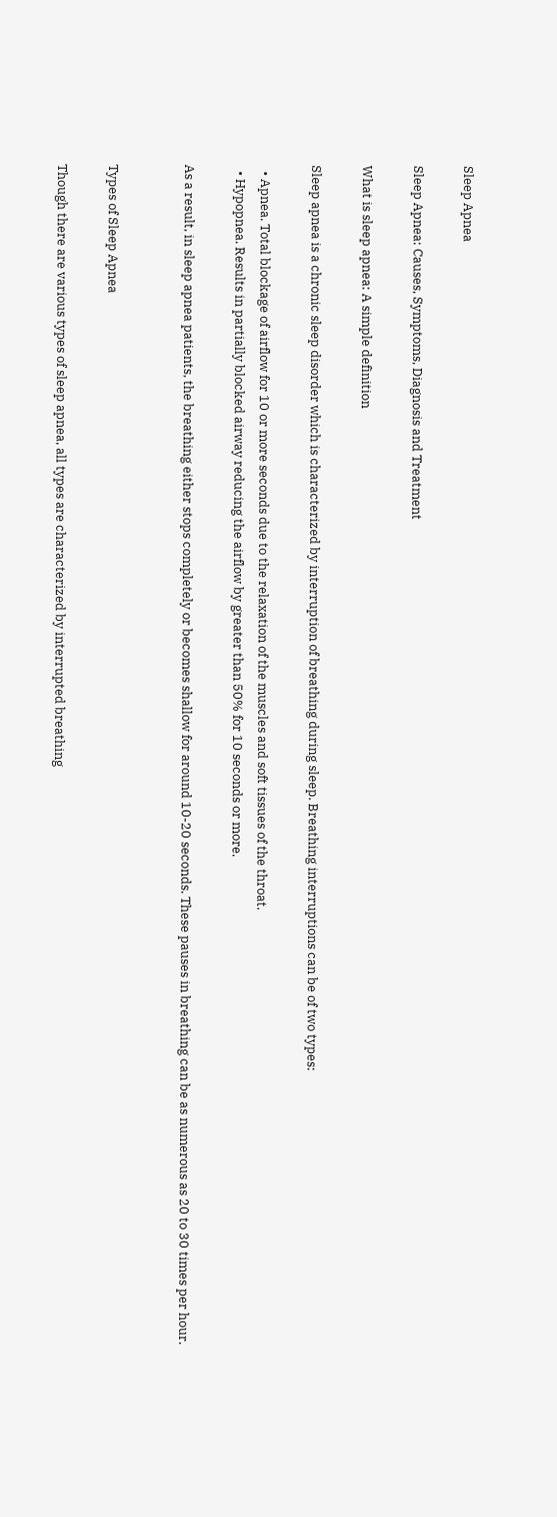Sleep Apnea

Sleep Apnea: Causes, Symptoms, Diagnosis and Treatment

What is sleep apnea: A simple definition

Sleep apnea is a chronic sleep disorder which is characterized by interruption of breathing during sleep. Breathing interruptions can be of two types:

  • Apnea. Total blockage of airflow for 10 or more seconds due to the relaxation of the muscles and soft tissues of the throat.
  • Hypopnea. Results in partially blocked airway reducing the airflow by greater than 50% for 10 seconds or more.

As a result, in sleep apnea patients, the breathing either stops completely or becomes shallow for around 10-20 seconds. These pauses in breathing can be as numerous as 20 to 30 times per hour.


Types of Sleep Apnea

Though there are various types of sleep apnea, all types are characterized by interrupted breathing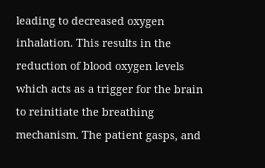leading to decreased oxygen inhalation. This results in the reduction of blood oxygen levels which acts as a trigger for the brain to reinitiate the breathing mechanism. The patient gasps, and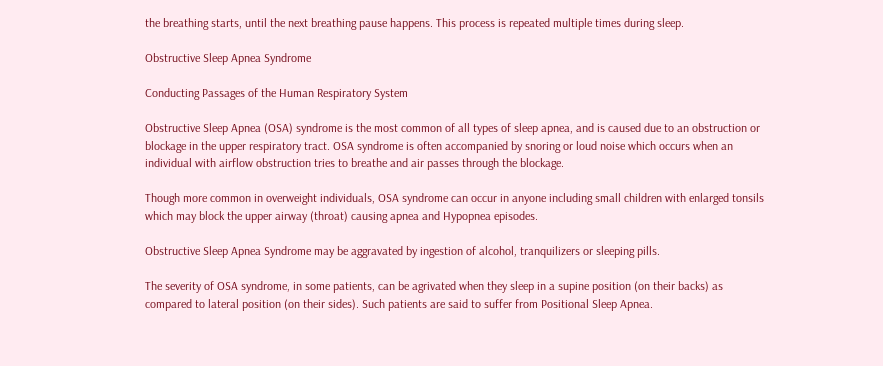the breathing starts, until the next breathing pause happens. This process is repeated multiple times during sleep.

Obstructive Sleep Apnea Syndrome

Conducting Passages of the Human Respiratory System

Obstructive Sleep Apnea (OSA) syndrome is the most common of all types of sleep apnea, and is caused due to an obstruction or blockage in the upper respiratory tract. OSA syndrome is often accompanied by snoring or loud noise which occurs when an individual with airflow obstruction tries to breathe and air passes through the blockage.

Though more common in overweight individuals, OSA syndrome can occur in anyone including small children with enlarged tonsils which may block the upper airway (throat) causing apnea and Hypopnea episodes.

Obstructive Sleep Apnea Syndrome may be aggravated by ingestion of alcohol, tranquilizers or sleeping pills.

The severity of OSA syndrome, in some patients, can be agrivated when they sleep in a supine position (on their backs) as compared to lateral position (on their sides). Such patients are said to suffer from Positional Sleep Apnea.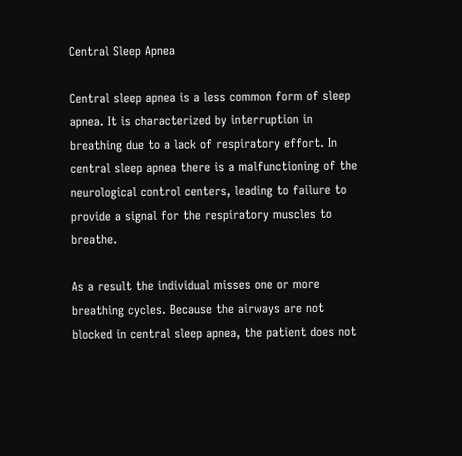Central Sleep Apnea

Central sleep apnea is a less common form of sleep apnea. It is characterized by interruption in breathing due to a lack of respiratory effort. In central sleep apnea there is a malfunctioning of the neurological control centers, leading to failure to provide a signal for the respiratory muscles to breathe.

As a result the individual misses one or more breathing cycles. Because the airways are not blocked in central sleep apnea, the patient does not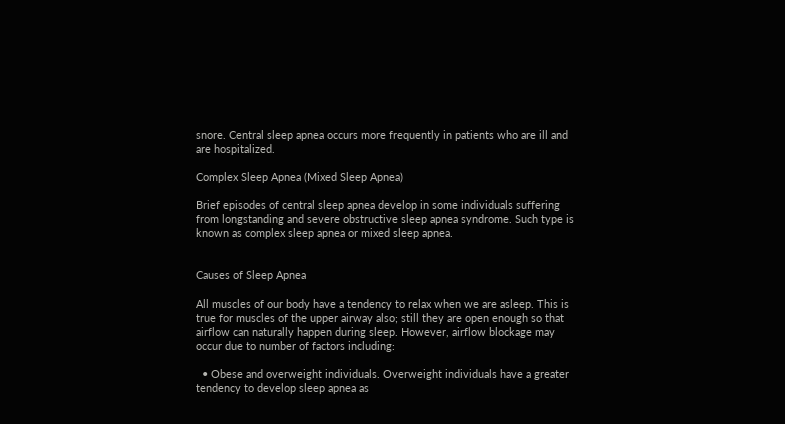snore. Central sleep apnea occurs more frequently in patients who are ill and are hospitalized.

Complex Sleep Apnea (Mixed Sleep Apnea)

Brief episodes of central sleep apnea develop in some individuals suffering from longstanding and severe obstructive sleep apnea syndrome. Such type is known as complex sleep apnea or mixed sleep apnea.


Causes of Sleep Apnea

All muscles of our body have a tendency to relax when we are asleep. This is true for muscles of the upper airway also; still they are open enough so that airflow can naturally happen during sleep. However, airflow blockage may occur due to number of factors including:

  • Obese and overweight individuals. Overweight individuals have a greater tendency to develop sleep apnea as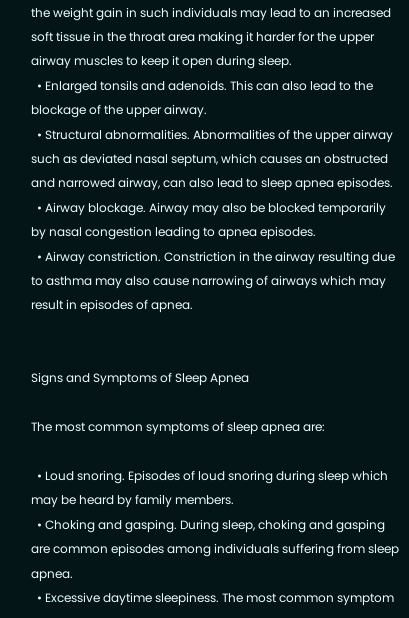the weight gain in such individuals may lead to an increased soft tissue in the throat area making it harder for the upper airway muscles to keep it open during sleep.
  • Enlarged tonsils and adenoids. This can also lead to the blockage of the upper airway.
  • Structural abnormalities. Abnormalities of the upper airway such as deviated nasal septum, which causes an obstructed and narrowed airway, can also lead to sleep apnea episodes.
  • Airway blockage. Airway may also be blocked temporarily by nasal congestion leading to apnea episodes.
  • Airway constriction. Constriction in the airway resulting due to asthma may also cause narrowing of airways which may result in episodes of apnea.


Signs and Symptoms of Sleep Apnea

The most common symptoms of sleep apnea are:

  • Loud snoring. Episodes of loud snoring during sleep which may be heard by family members.
  • Choking and gasping. During sleep, choking and gasping are common episodes among individuals suffering from sleep apnea.
  • Excessive daytime sleepiness. The most common symptom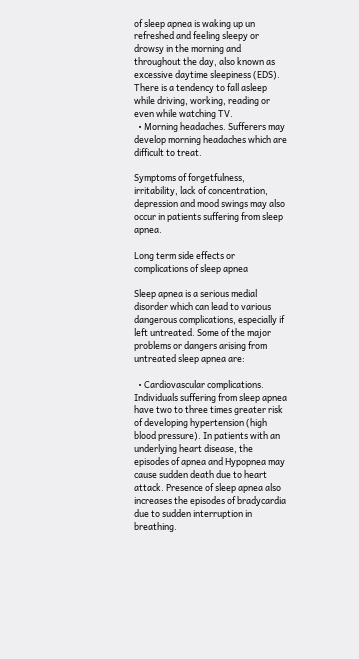of sleep apnea is waking up un refreshed and feeling sleepy or drowsy in the morning and throughout the day, also known as excessive daytime sleepiness (EDS). There is a tendency to fall asleep while driving, working, reading or even while watching TV.
  • Morning headaches. Sufferers may develop morning headaches which are difficult to treat.

Symptoms of forgetfulness, irritability, lack of concentration, depression and mood swings may also occur in patients suffering from sleep apnea.

Long term side effects or complications of sleep apnea

Sleep apnea is a serious medial disorder which can lead to various dangerous complications, especially if left untreated. Some of the major problems or dangers arising from untreated sleep apnea are:

  • Cardiovascular complications. Individuals suffering from sleep apnea have two to three times greater risk of developing hypertension (high blood pressure). In patients with an underlying heart disease, the episodes of apnea and Hypopnea may cause sudden death due to heart attack. Presence of sleep apnea also increases the episodes of bradycardia due to sudden interruption in breathing.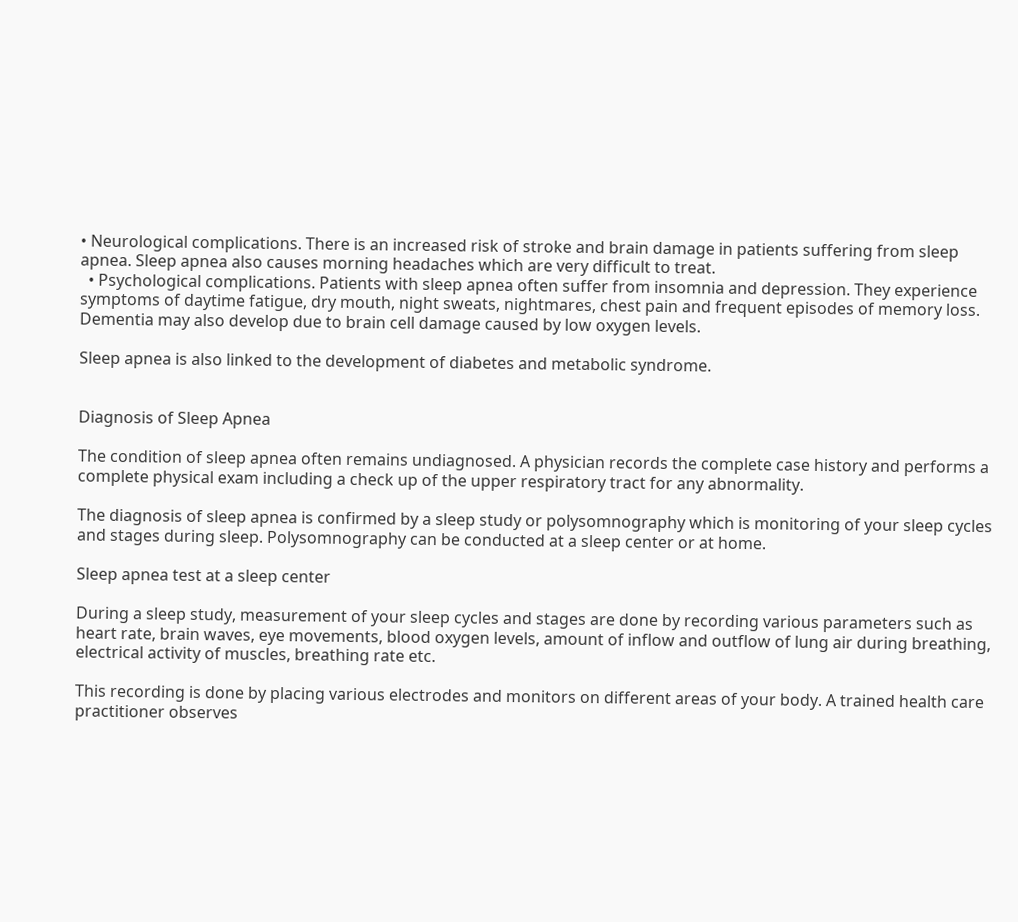• Neurological complications. There is an increased risk of stroke and brain damage in patients suffering from sleep apnea. Sleep apnea also causes morning headaches which are very difficult to treat.
  • Psychological complications. Patients with sleep apnea often suffer from insomnia and depression. They experience symptoms of daytime fatigue, dry mouth, night sweats, nightmares, chest pain and frequent episodes of memory loss. Dementia may also develop due to brain cell damage caused by low oxygen levels.

Sleep apnea is also linked to the development of diabetes and metabolic syndrome.


Diagnosis of Sleep Apnea

The condition of sleep apnea often remains undiagnosed. A physician records the complete case history and performs a complete physical exam including a check up of the upper respiratory tract for any abnormality.

The diagnosis of sleep apnea is confirmed by a sleep study or polysomnography which is monitoring of your sleep cycles and stages during sleep. Polysomnography can be conducted at a sleep center or at home.

Sleep apnea test at a sleep center

During a sleep study, measurement of your sleep cycles and stages are done by recording various parameters such as heart rate, brain waves, eye movements, blood oxygen levels, amount of inflow and outflow of lung air during breathing, electrical activity of muscles, breathing rate etc.

This recording is done by placing various electrodes and monitors on different areas of your body. A trained health care practitioner observes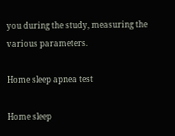you during the study, measuring the various parameters.

Home sleep apnea test

Home sleep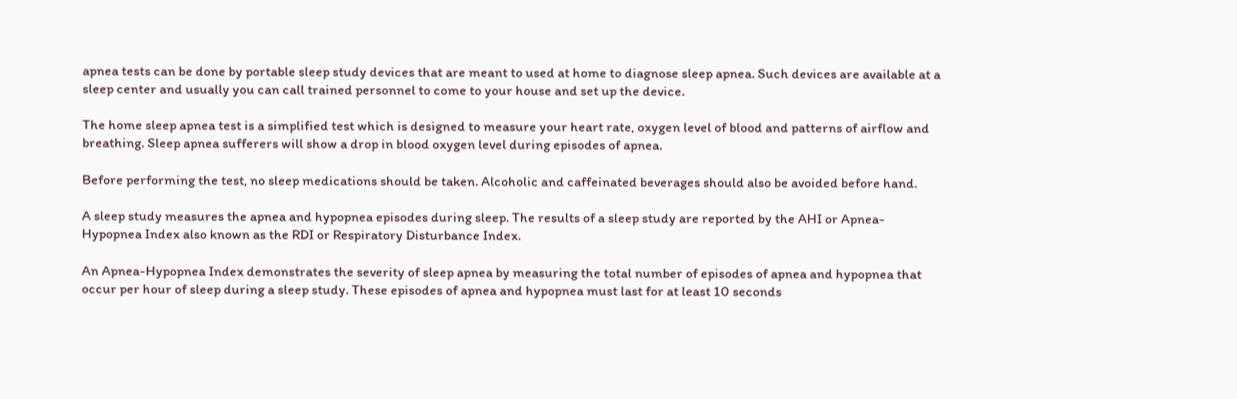apnea tests can be done by portable sleep study devices that are meant to used at home to diagnose sleep apnea. Such devices are available at a sleep center and usually you can call trained personnel to come to your house and set up the device.

The home sleep apnea test is a simplified test which is designed to measure your heart rate, oxygen level of blood and patterns of airflow and breathing. Sleep apnea sufferers will show a drop in blood oxygen level during episodes of apnea.

Before performing the test, no sleep medications should be taken. Alcoholic and caffeinated beverages should also be avoided before hand.

A sleep study measures the apnea and hypopnea episodes during sleep. The results of a sleep study are reported by the AHI or Apnea-Hypopnea Index also known as the RDI or Respiratory Disturbance Index.

An Apnea-Hypopnea Index demonstrates the severity of sleep apnea by measuring the total number of episodes of apnea and hypopnea that occur per hour of sleep during a sleep study. These episodes of apnea and hypopnea must last for at least 10 seconds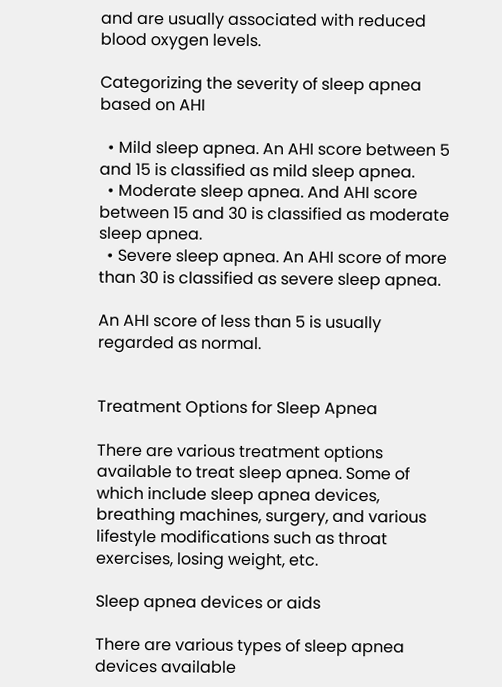and are usually associated with reduced blood oxygen levels.

Categorizing the severity of sleep apnea based on AHI

  • Mild sleep apnea. An AHI score between 5 and 15 is classified as mild sleep apnea.
  • Moderate sleep apnea. And AHI score between 15 and 30 is classified as moderate sleep apnea.
  • Severe sleep apnea. An AHI score of more than 30 is classified as severe sleep apnea.

An AHI score of less than 5 is usually regarded as normal.


Treatment Options for Sleep Apnea

There are various treatment options available to treat sleep apnea. Some of which include sleep apnea devices, breathing machines, surgery, and various lifestyle modifications such as throat exercises, losing weight, etc.

Sleep apnea devices or aids

There are various types of sleep apnea devices available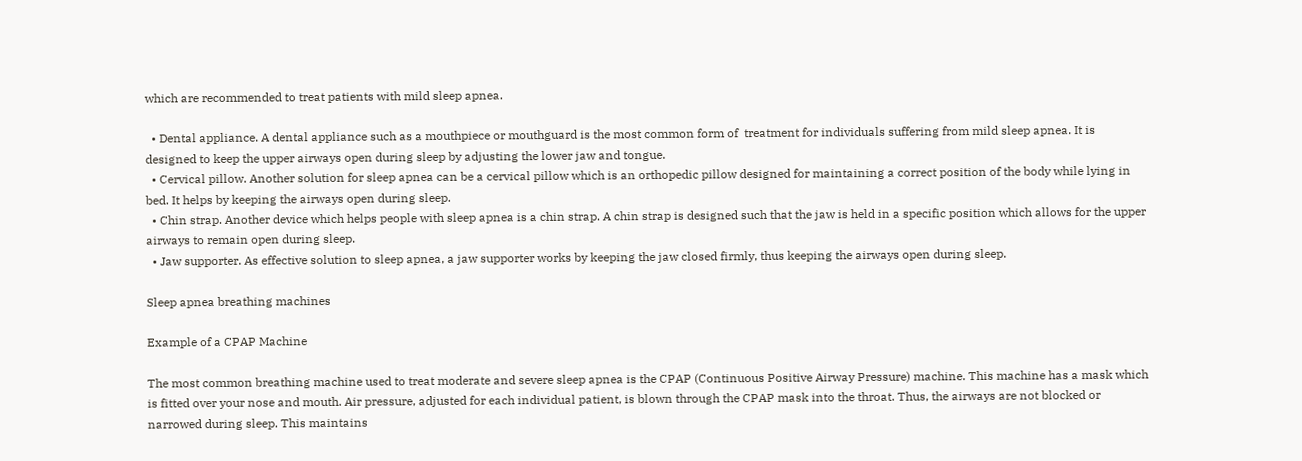which are recommended to treat patients with mild sleep apnea.

  • Dental appliance. A dental appliance such as a mouthpiece or mouthguard is the most common form of  treatment for individuals suffering from mild sleep apnea. It is designed to keep the upper airways open during sleep by adjusting the lower jaw and tongue.
  • Cervical pillow. Another solution for sleep apnea can be a cervical pillow which is an orthopedic pillow designed for maintaining a correct position of the body while lying in bed. It helps by keeping the airways open during sleep.
  • Chin strap. Another device which helps people with sleep apnea is a chin strap. A chin strap is designed such that the jaw is held in a specific position which allows for the upper airways to remain open during sleep.
  • Jaw supporter. As effective solution to sleep apnea, a jaw supporter works by keeping the jaw closed firmly, thus keeping the airways open during sleep.

Sleep apnea breathing machines

Example of a CPAP Machine

The most common breathing machine used to treat moderate and severe sleep apnea is the CPAP (Continuous Positive Airway Pressure) machine. This machine has a mask which is fitted over your nose and mouth. Air pressure, adjusted for each individual patient, is blown through the CPAP mask into the throat. Thus, the airways are not blocked or narrowed during sleep. This maintains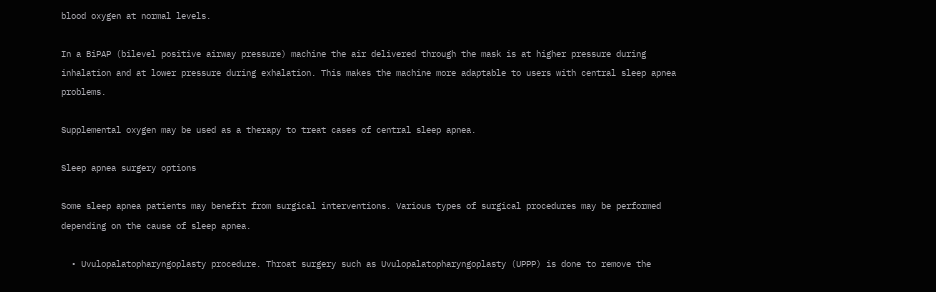blood oxygen at normal levels.

In a BiPAP (bilevel positive airway pressure) machine the air delivered through the mask is at higher pressure during inhalation and at lower pressure during exhalation. This makes the machine more adaptable to users with central sleep apnea problems.

Supplemental oxygen may be used as a therapy to treat cases of central sleep apnea.

Sleep apnea surgery options

Some sleep apnea patients may benefit from surgical interventions. Various types of surgical procedures may be performed depending on the cause of sleep apnea.

  • Uvulopalatopharyngoplasty procedure. Throat surgery such as Uvulopalatopharyngoplasty (UPPP) is done to remove the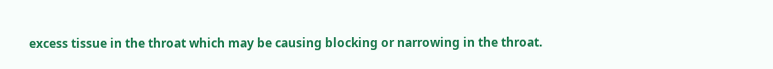excess tissue in the throat which may be causing blocking or narrowing in the throat.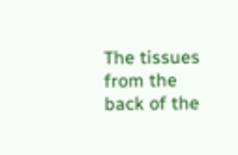The tissues from the back of the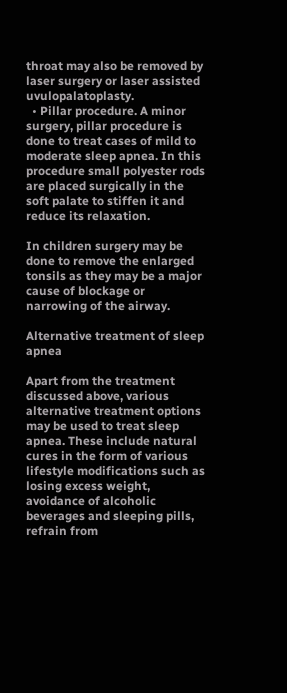throat may also be removed by laser surgery or laser assisted uvulopalatoplasty.
  • Pillar procedure. A minor surgery, pillar procedure is done to treat cases of mild to moderate sleep apnea. In this procedure small polyester rods are placed surgically in the soft palate to stiffen it and reduce its relaxation.

In children surgery may be done to remove the enlarged tonsils as they may be a major cause of blockage or narrowing of the airway.

Alternative treatment of sleep apnea

Apart from the treatment discussed above, various alternative treatment options may be used to treat sleep apnea. These include natural cures in the form of various lifestyle modifications such as losing excess weight, avoidance of alcoholic beverages and sleeping pills, refrain from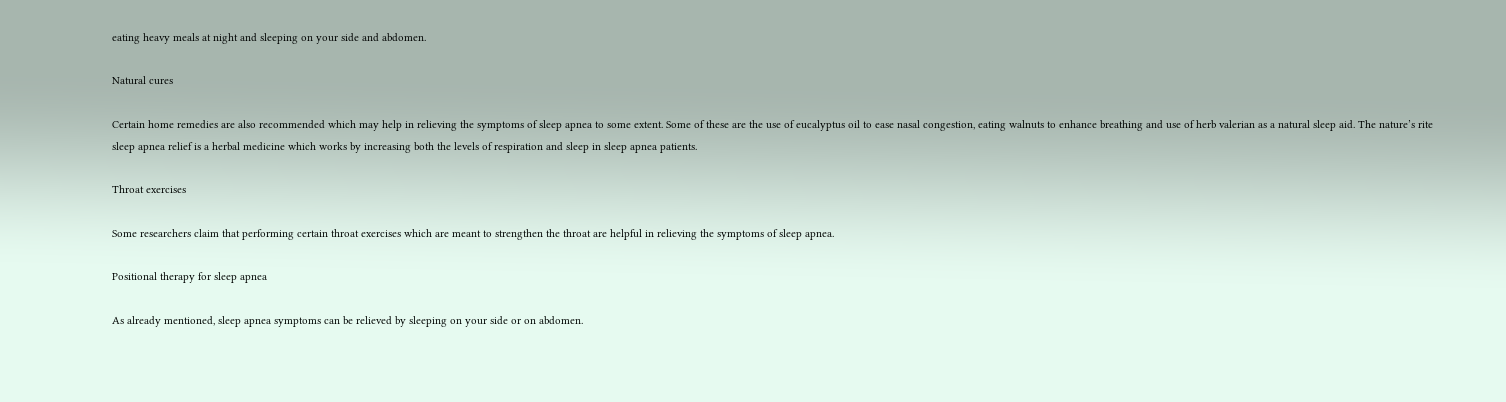eating heavy meals at night and sleeping on your side and abdomen.

Natural cures

Certain home remedies are also recommended which may help in relieving the symptoms of sleep apnea to some extent. Some of these are the use of eucalyptus oil to ease nasal congestion, eating walnuts to enhance breathing and use of herb valerian as a natural sleep aid. The nature’s rite sleep apnea relief is a herbal medicine which works by increasing both the levels of respiration and sleep in sleep apnea patients.

Throat exercises

Some researchers claim that performing certain throat exercises which are meant to strengthen the throat are helpful in relieving the symptoms of sleep apnea.

Positional therapy for sleep apnea

As already mentioned, sleep apnea symptoms can be relieved by sleeping on your side or on abdomen.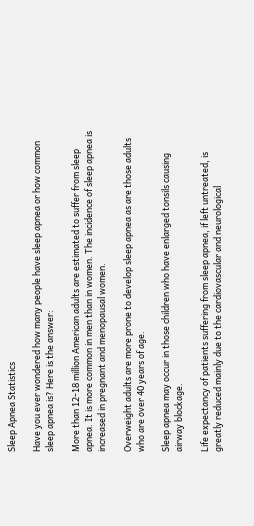Sleep Apnea Statistics

Have you ever wondered how many people have sleep apnea or how common sleep apnea is? Here is the answer:

More than 12-18 million American adults are estimated to suffer from sleep apnea. It is more common in men than in women. The incidence of sleep apnea is increased in pregnant and menopausal women.

Overweight adults are more prone to develop sleep apnea as are those adults who are over 40 years of age.

Sleep apnea may occur in those children who have enlarged tonsils causing airway blockage.

Life expectancy of patients suffering from sleep apnea, if left untreated, is greatly reduced mainly due to the cardiovascular and neurological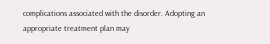complications associated with the disorder. Adopting an appropriate treatment plan may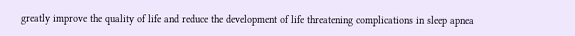greatly improve the quality of life and reduce the development of life threatening complications in sleep apnea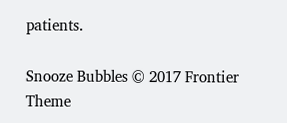patients.

Snooze Bubbles © 2017 Frontier Theme